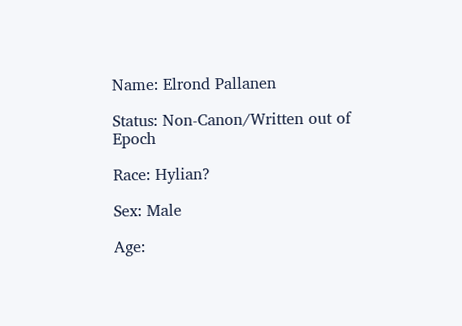Name: Elrond Pallanen

Status: Non-Canon/Written out of Epoch

Race: Hylian?

Sex: Male

Age: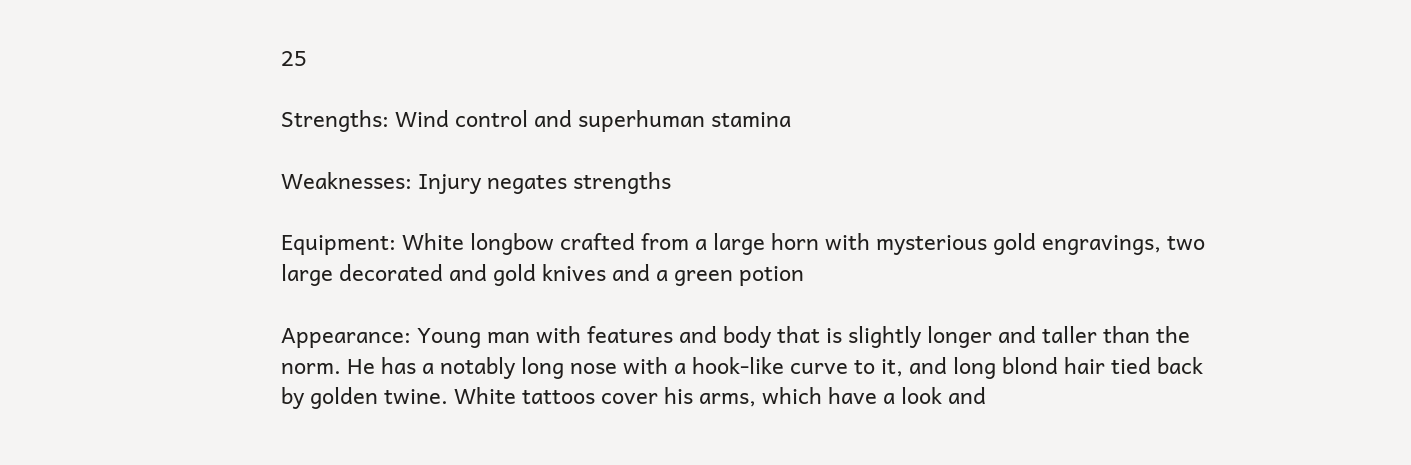25

Strengths: Wind control and superhuman stamina

Weaknesses: Injury negates strengths

Equipment: White longbow crafted from a large horn with mysterious gold engravings, two large decorated and gold knives and a green potion

Appearance: Young man with features and body that is slightly longer and taller than the norm. He has a notably long nose with a hook-like curve to it, and long blond hair tied back by golden twine. White tattoos cover his arms, which have a look and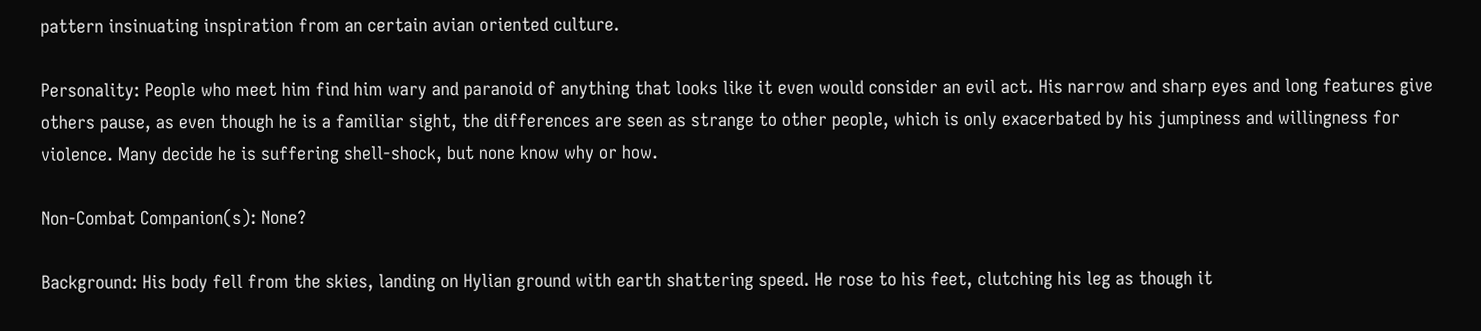pattern insinuating inspiration from an certain avian oriented culture.

Personality: People who meet him find him wary and paranoid of anything that looks like it even would consider an evil act. His narrow and sharp eyes and long features give others pause, as even though he is a familiar sight, the differences are seen as strange to other people, which is only exacerbated by his jumpiness and willingness for violence. Many decide he is suffering shell-shock, but none know why or how.

Non-Combat Companion(s): None?

Background: His body fell from the skies, landing on Hylian ground with earth shattering speed. He rose to his feet, clutching his leg as though it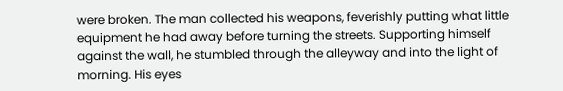were broken. The man collected his weapons, feverishly putting what little equipment he had away before turning the streets. Supporting himself against the wall, he stumbled through the alleyway and into the light of morning. His eyes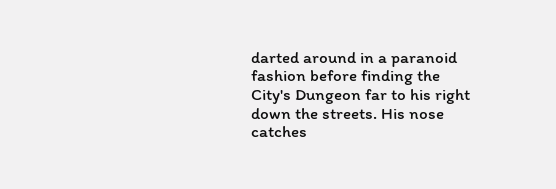darted around in a paranoid fashion before finding the City's Dungeon far to his right down the streets. His nose catches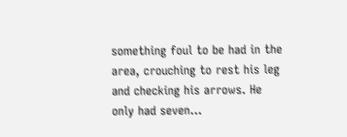something foul to be had in the area, crouching to rest his leg and checking his arrows. He only had seven...